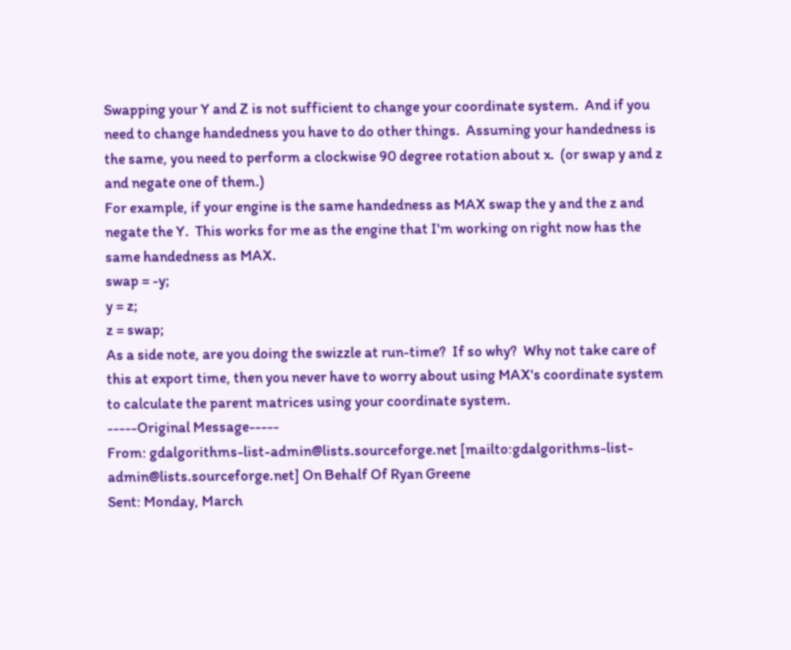Swapping your Y and Z is not sufficient to change your coordinate system.  And if you need to change handedness you have to do other things.  Assuming your handedness is the same, you need to perform a clockwise 90 degree rotation about x.  (or swap y and z and negate one of them.)
For example, if your engine is the same handedness as MAX swap the y and the z and negate the Y.  This works for me as the engine that I'm working on right now has the same handedness as MAX.
swap = -y;
y = z;
z = swap;
As a side note, are you doing the swizzle at run-time?  If so why?  Why not take care of this at export time, then you never have to worry about using MAX's coordinate system to calculate the parent matrices using your coordinate system.
-----Original Message-----
From: gdalgorithms-list-admin@lists.sourceforge.net [mailto:gdalgorithms-list-admin@lists.sourceforge.net] On Behalf Of Ryan Greene
Sent: Monday, March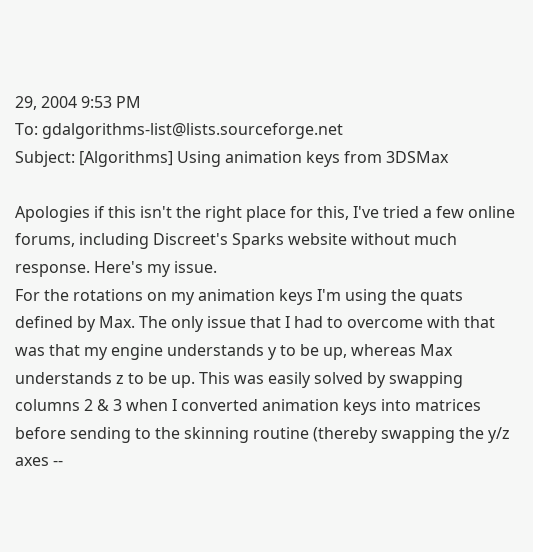29, 2004 9:53 PM
To: gdalgorithms-list@lists.sourceforge.net
Subject: [Algorithms] Using animation keys from 3DSMax

Apologies if this isn't the right place for this, I've tried a few online forums, including Discreet's Sparks website without much response. Here's my issue.
For the rotations on my animation keys I'm using the quats defined by Max. The only issue that I had to overcome with that was that my engine understands y to be up, whereas Max understands z to be up. This was easily solved by swapping columns 2 & 3 when I converted animation keys into matrices before sending to the skinning routine (thereby swapping the y/z axes --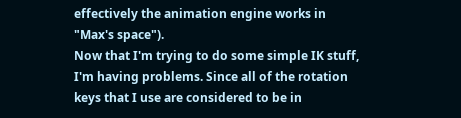effectively the animation engine works in "Max's space").
Now that I'm trying to do some simple IK stuff, I'm having problems. Since all of the rotation keys that I use are considered to be in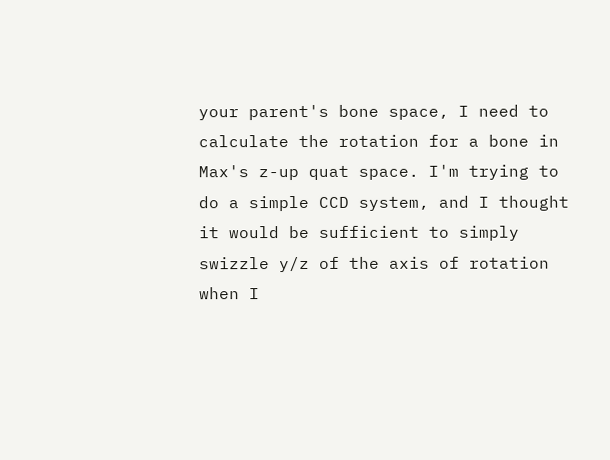your parent's bone space, I need to calculate the rotation for a bone in Max's z-up quat space. I'm trying to do a simple CCD system, and I thought it would be sufficient to simply swizzle y/z of the axis of rotation when I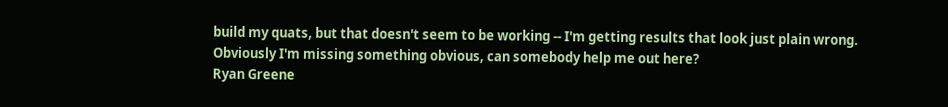build my quats, but that doesn't seem to be working -- I'm getting results that look just plain wrong.
Obviously I'm missing something obvious, can somebody help me out here?
Ryan Greene